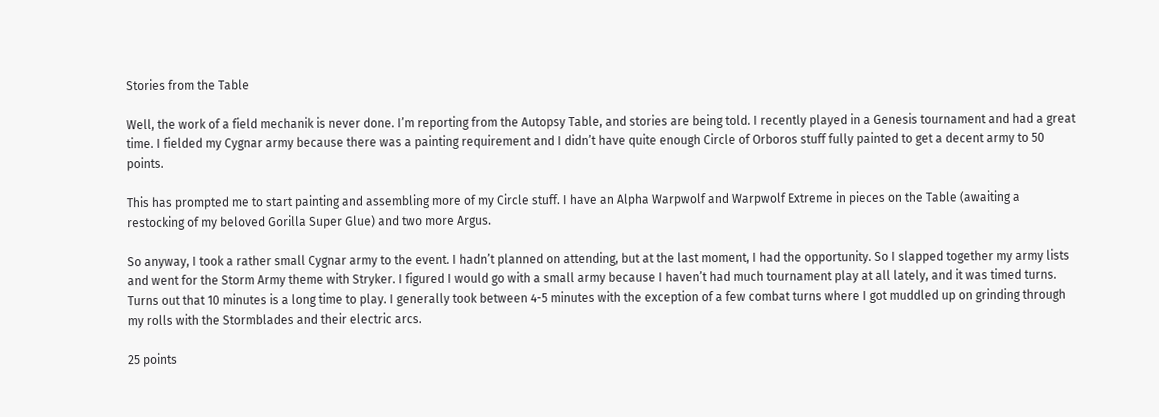Stories from the Table

Well, the work of a field mechanik is never done. I’m reporting from the Autopsy Table, and stories are being told. I recently played in a Genesis tournament and had a great time. I fielded my Cygnar army because there was a painting requirement and I didn’t have quite enough Circle of Orboros stuff fully painted to get a decent army to 50 points.

This has prompted me to start painting and assembling more of my Circle stuff. I have an Alpha Warpwolf and Warpwolf Extreme in pieces on the Table (awaiting a restocking of my beloved Gorilla Super Glue) and two more Argus.

So anyway, I took a rather small Cygnar army to the event. I hadn’t planned on attending, but at the last moment, I had the opportunity. So I slapped together my army lists and went for the Storm Army theme with Stryker. I figured I would go with a small army because I haven’t had much tournament play at all lately, and it was timed turns. Turns out that 10 minutes is a long time to play. I generally took between 4-5 minutes with the exception of a few combat turns where I got muddled up on grinding through my rolls with the Stormblades and their electric arcs.

25 points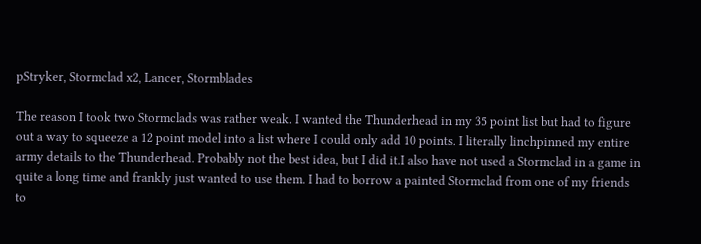pStryker, Stormclad x2, Lancer, Stormblades

The reason I took two Stormclads was rather weak. I wanted the Thunderhead in my 35 point list but had to figure out a way to squeeze a 12 point model into a list where I could only add 10 points. I literally linchpinned my entire army details to the Thunderhead. Probably not the best idea, but I did it.I also have not used a Stormclad in a game in quite a long time and frankly just wanted to use them. I had to borrow a painted Stormclad from one of my friends to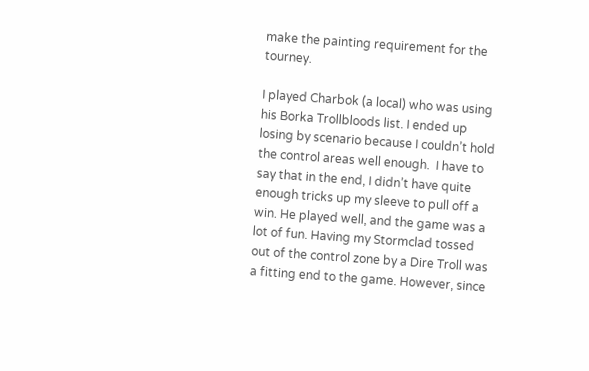make the painting requirement for the tourney.

I played Charbok (a local) who was using his Borka Trollbloods list. I ended up losing by scenario because I couldn’t hold the control areas well enough.  I have to say that in the end, I didn’t have quite enough tricks up my sleeve to pull off a win. He played well, and the game was a lot of fun. Having my Stormclad tossed out of the control zone by a Dire Troll was a fitting end to the game. However, since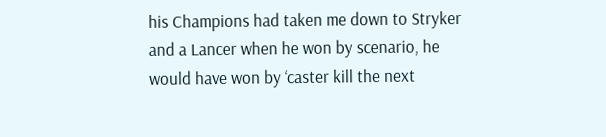his Champions had taken me down to Stryker and a Lancer when he won by scenario, he would have won by ‘caster kill the next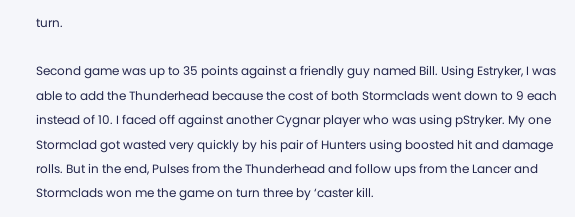turn.

Second game was up to 35 points against a friendly guy named Bill. Using Estryker, I was able to add the Thunderhead because the cost of both Stormclads went down to 9 each instead of 10. I faced off against another Cygnar player who was using pStryker. My one Stormclad got wasted very quickly by his pair of Hunters using boosted hit and damage rolls. But in the end, Pulses from the Thunderhead and follow ups from the Lancer and Stormclads won me the game on turn three by ‘caster kill.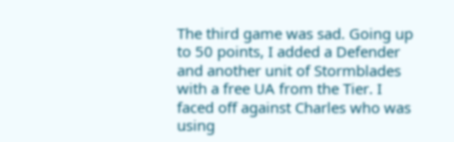The third game was sad. Going up to 50 points, I added a Defender and another unit of Stormblades with a free UA from the Tier. I faced off against Charles who was using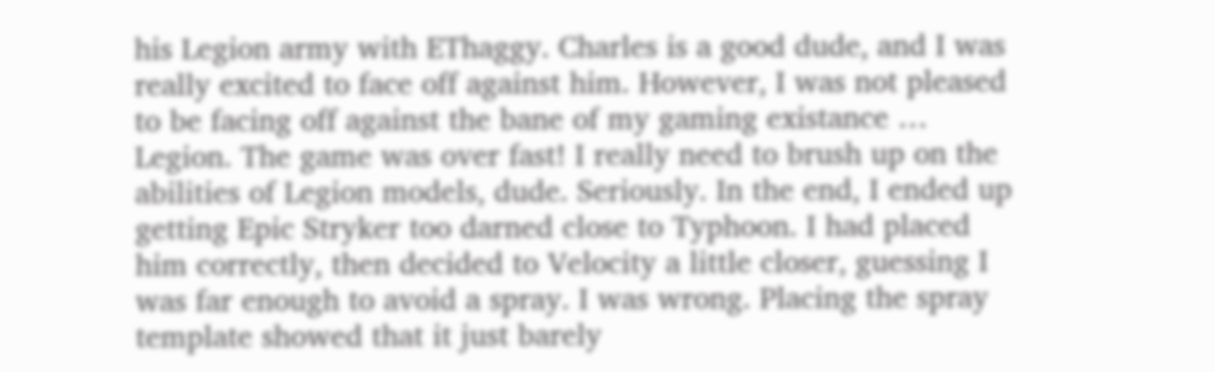his Legion army with EThaggy. Charles is a good dude, and I was really excited to face off against him. However, I was not pleased to be facing off against the bane of my gaming existance … Legion. The game was over fast! I really need to brush up on the abilities of Legion models, dude. Seriously. In the end, I ended up getting Epic Stryker too darned close to Typhoon. I had placed him correctly, then decided to Velocity a little closer, guessing I was far enough to avoid a spray. I was wrong. Placing the spray template showed that it just barely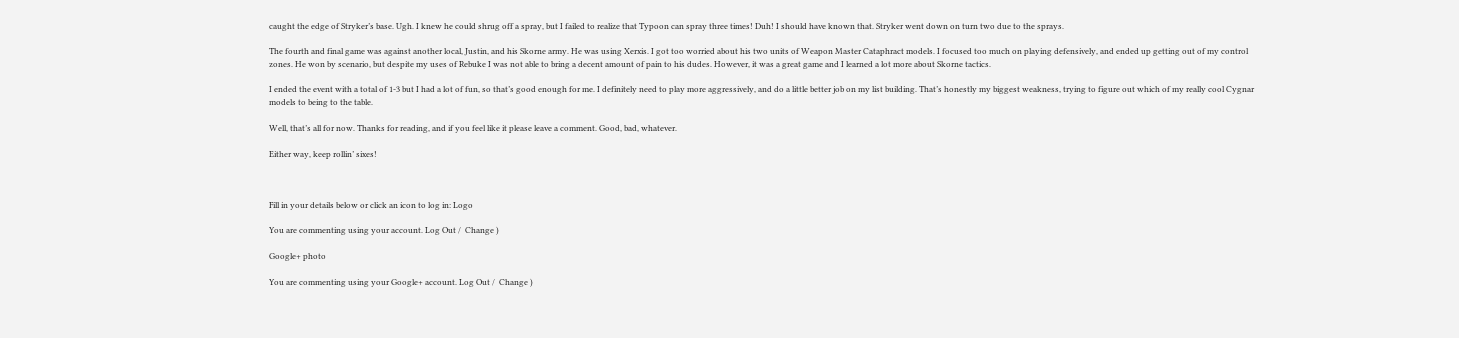caught the edge of Stryker’s base. Ugh. I knew he could shrug off a spray, but I failed to realize that Typoon can spray three times! Duh! I should have known that. Stryker went down on turn two due to the sprays.

The fourth and final game was against another local, Justin, and his Skorne army. He was using Xerxis. I got too worried about his two units of Weapon Master Cataphract models. I focused too much on playing defensively, and ended up getting out of my control zones. He won by scenario, but despite my uses of Rebuke I was not able to bring a decent amount of pain to his dudes. However, it was a great game and I learned a lot more about Skorne tactics.

I ended the event with a total of 1-3 but I had a lot of fun, so that’s good enough for me. I definitely need to play more aggressively, and do a little better job on my list building. That’s honestly my biggest weakness, trying to figure out which of my really cool Cygnar models to being to the table.

Well, that’s all for now. Thanks for reading, and if you feel like it please leave a comment. Good, bad, whatever.

Either way, keep rollin’ sixes!



Fill in your details below or click an icon to log in: Logo

You are commenting using your account. Log Out /  Change )

Google+ photo

You are commenting using your Google+ account. Log Out /  Change )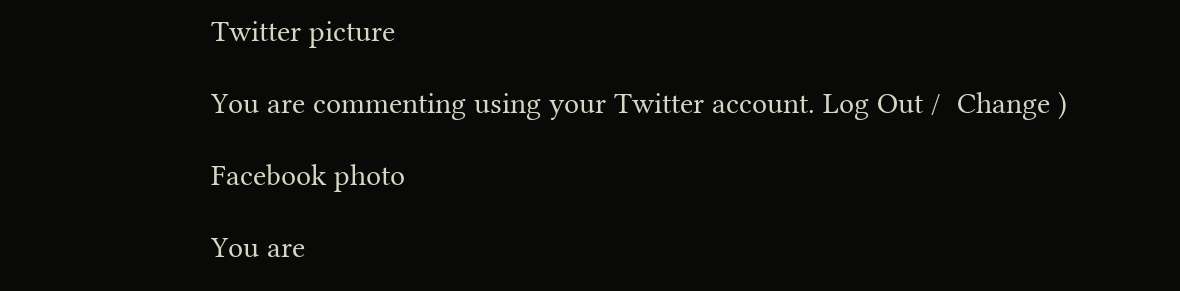Twitter picture

You are commenting using your Twitter account. Log Out /  Change )

Facebook photo

You are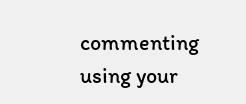commenting using your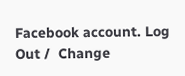Facebook account. Log Out /  Change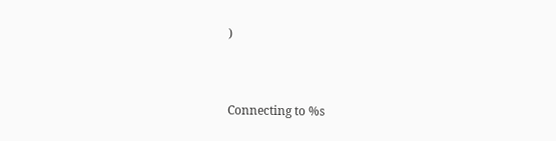)


Connecting to %s